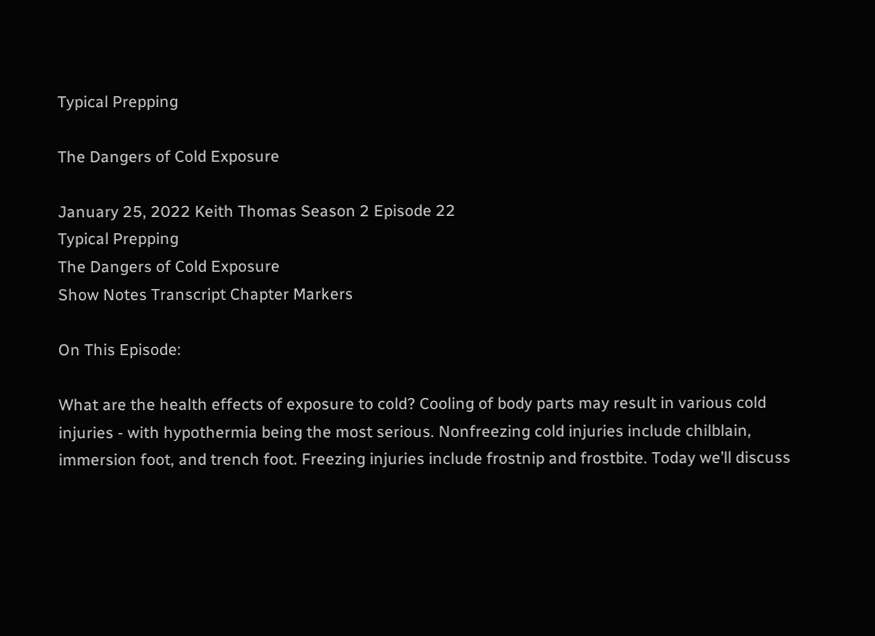Typical Prepping

The Dangers of Cold Exposure

January 25, 2022 Keith Thomas Season 2 Episode 22
Typical Prepping
The Dangers of Cold Exposure
Show Notes Transcript Chapter Markers

On This Episode:

What are the health effects of exposure to cold? Cooling of body parts may result in various cold injuries - with hypothermia being the most serious. Nonfreezing cold injuries include chilblain, immersion foot, and trench foot. Freezing injuries include frostnip and frostbite. Today we’ll discuss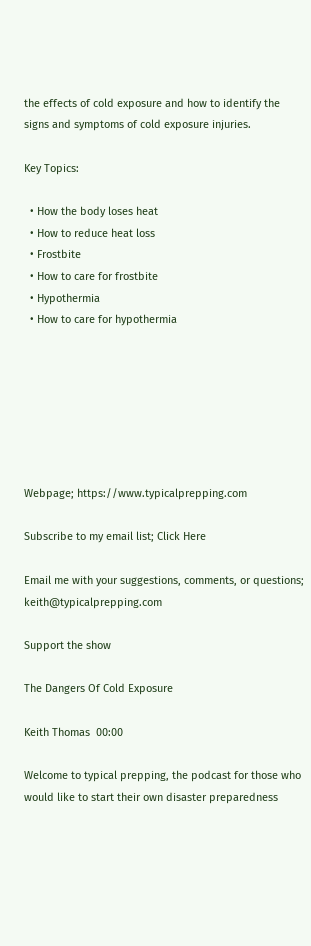the effects of cold exposure and how to identify the signs and symptoms of cold exposure injuries.

Key Topics:

  • How the body loses heat
  • How to reduce heat loss
  • Frostbite
  • How to care for frostbite
  • Hypothermia
  • How to care for hypothermia







Webpage; https://www.typicalprepping.com

Subscribe to my email list; Click Here

Email me with your suggestions, comments, or questions; keith@typicalprepping.com

Support the show

The Dangers Of Cold Exposure

Keith Thomas  00:00

Welcome to typical prepping, the podcast for those who would like to start their own disaster preparedness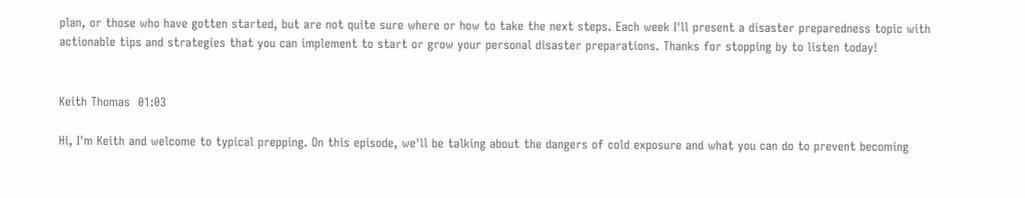plan, or those who have gotten started, but are not quite sure where or how to take the next steps. Each week I'll present a disaster preparedness topic with actionable tips and strategies that you can implement to start or grow your personal disaster preparations. Thanks for stopping by to listen today!


Keith Thomas  01:03

Hi, I'm Keith and welcome to typical prepping. On this episode, we'll be talking about the dangers of cold exposure and what you can do to prevent becoming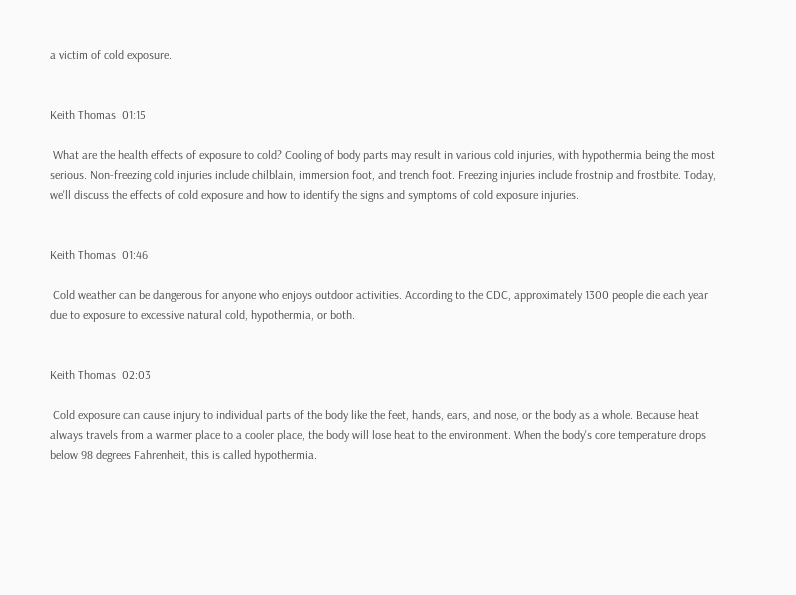a victim of cold exposure.


Keith Thomas  01:15

 What are the health effects of exposure to cold? Cooling of body parts may result in various cold injuries, with hypothermia being the most serious. Non-freezing cold injuries include chilblain, immersion foot, and trench foot. Freezing injuries include frostnip and frostbite. Today, we'll discuss the effects of cold exposure and how to identify the signs and symptoms of cold exposure injuries.


Keith Thomas  01:46

 Cold weather can be dangerous for anyone who enjoys outdoor activities. According to the CDC, approximately 1300 people die each year due to exposure to excessive natural cold, hypothermia, or both.


Keith Thomas  02:03

 Cold exposure can cause injury to individual parts of the body like the feet, hands, ears, and nose, or the body as a whole. Because heat always travels from a warmer place to a cooler place, the body will lose heat to the environment. When the body's core temperature drops below 98 degrees Fahrenheit, this is called hypothermia.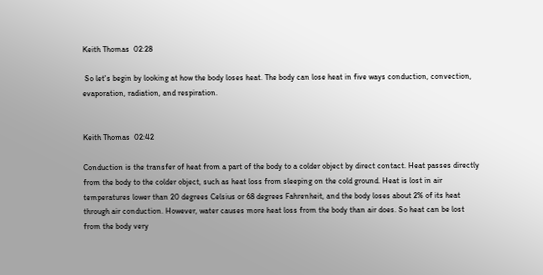Keith Thomas  02:28

 So let's begin by looking at how the body loses heat. The body can lose heat in five ways conduction, convection, evaporation, radiation, and respiration.


Keith Thomas  02:42

Conduction is the transfer of heat from a part of the body to a colder object by direct contact. Heat passes directly from the body to the colder object, such as heat loss from sleeping on the cold ground. Heat is lost in air temperatures lower than 20 degrees Celsius or 68 degrees Fahrenheit, and the body loses about 2% of its heat through air conduction. However, water causes more heat loss from the body than air does. So heat can be lost from the body very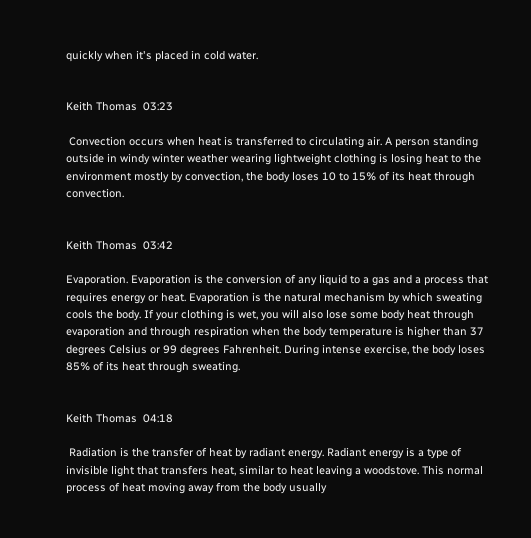quickly when it's placed in cold water.


Keith Thomas  03:23

 Convection occurs when heat is transferred to circulating air. A person standing outside in windy winter weather wearing lightweight clothing is losing heat to the environment mostly by convection, the body loses 10 to 15% of its heat through convection.


Keith Thomas  03:42

Evaporation. Evaporation is the conversion of any liquid to a gas and a process that requires energy or heat. Evaporation is the natural mechanism by which sweating cools the body. If your clothing is wet, you will also lose some body heat through evaporation and through respiration when the body temperature is higher than 37 degrees Celsius or 99 degrees Fahrenheit. During intense exercise, the body loses 85% of its heat through sweating.


Keith Thomas  04:18

 Radiation is the transfer of heat by radiant energy. Radiant energy is a type of invisible light that transfers heat, similar to heat leaving a woodstove. This normal process of heat moving away from the body usually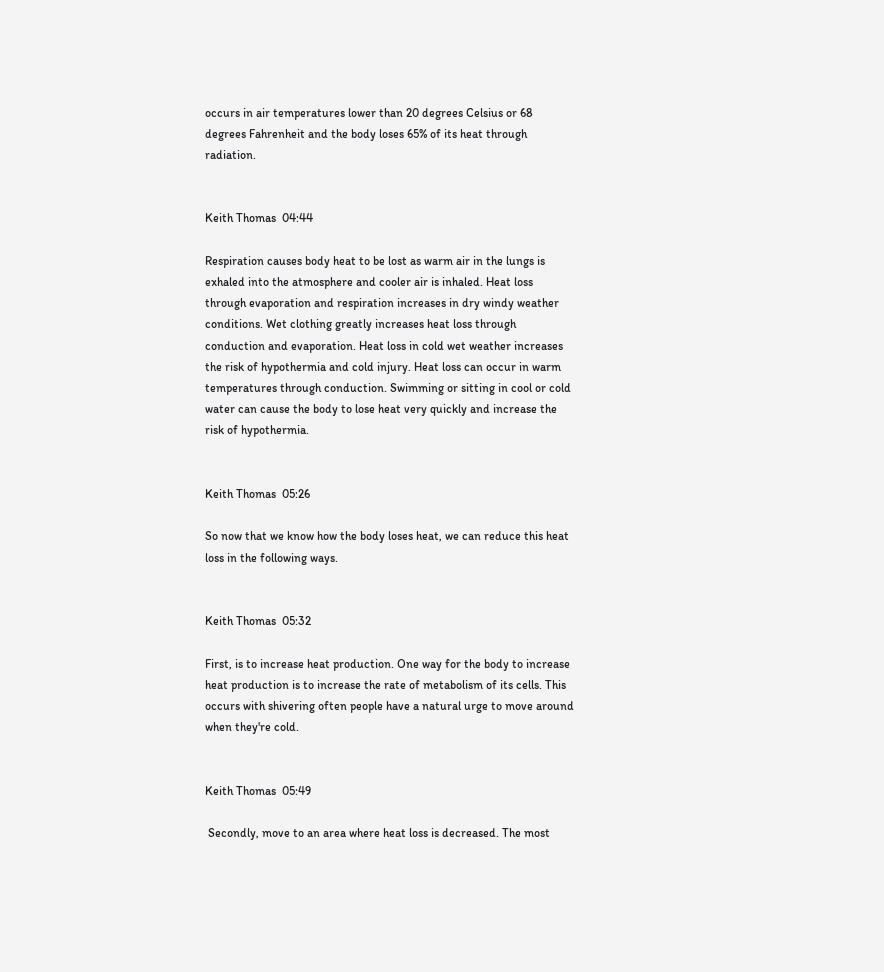occurs in air temperatures lower than 20 degrees Celsius or 68 degrees Fahrenheit and the body loses 65% of its heat through radiation.


Keith Thomas  04:44

Respiration causes body heat to be lost as warm air in the lungs is exhaled into the atmosphere and cooler air is inhaled. Heat loss through evaporation and respiration increases in dry windy weather conditions. Wet clothing greatly increases heat loss through conduction and evaporation. Heat loss in cold wet weather increases the risk of hypothermia and cold injury. Heat loss can occur in warm temperatures through conduction. Swimming or sitting in cool or cold water can cause the body to lose heat very quickly and increase the risk of hypothermia.


Keith Thomas  05:26

So now that we know how the body loses heat, we can reduce this heat loss in the following ways.


Keith Thomas  05:32

First, is to increase heat production. One way for the body to increase heat production is to increase the rate of metabolism of its cells. This occurs with shivering often people have a natural urge to move around when they're cold.


Keith Thomas  05:49

 Secondly, move to an area where heat loss is decreased. The most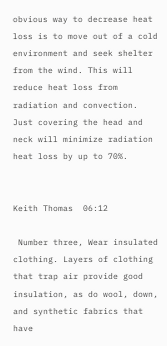obvious way to decrease heat loss is to move out of a cold environment and seek shelter from the wind. This will reduce heat loss from radiation and convection. Just covering the head and neck will minimize radiation heat loss by up to 70%.


Keith Thomas  06:12

 Number three, Wear insulated clothing. Layers of clothing that trap air provide good insulation, as do wool, down, and synthetic fabrics that have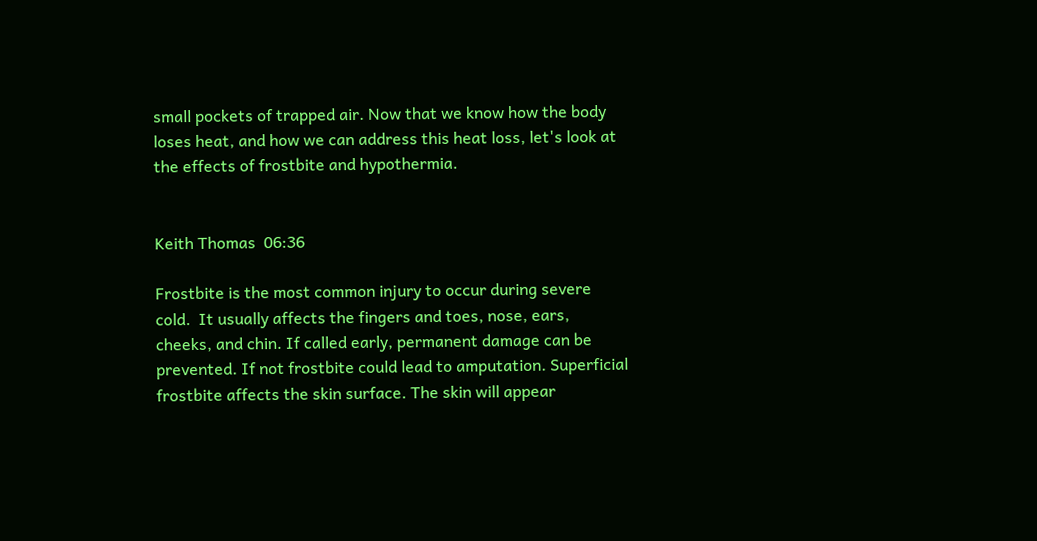small pockets of trapped air. Now that we know how the body loses heat, and how we can address this heat loss, let's look at the effects of frostbite and hypothermia.


Keith Thomas  06:36

Frostbite is the most common injury to occur during severe cold.  It usually affects the fingers and toes, nose, ears, cheeks, and chin. If called early, permanent damage can be prevented. If not frostbite could lead to amputation. Superficial frostbite affects the skin surface. The skin will appear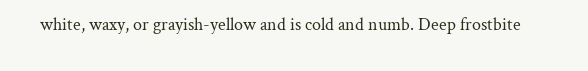white, waxy, or grayish-yellow and is cold and numb. Deep frostbite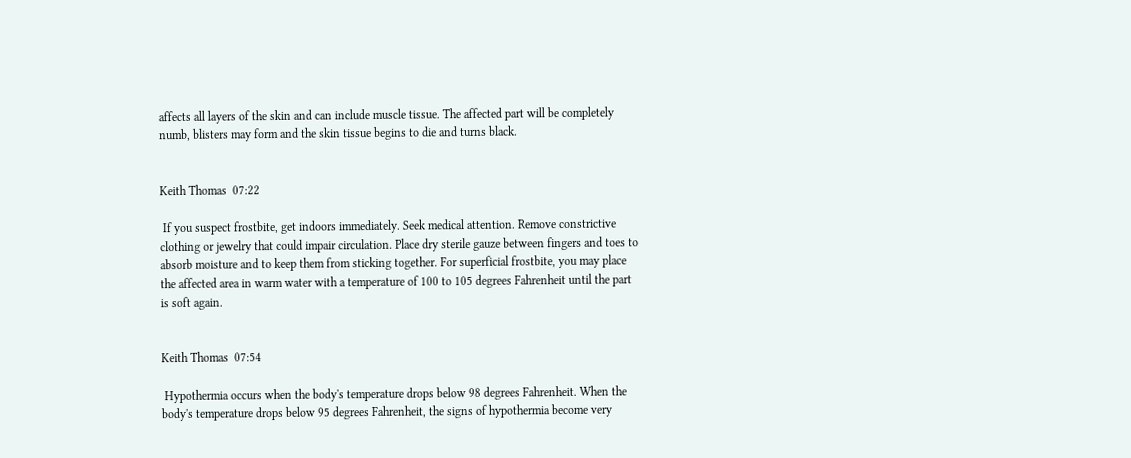affects all layers of the skin and can include muscle tissue. The affected part will be completely numb, blisters may form and the skin tissue begins to die and turns black.


Keith Thomas  07:22

 If you suspect frostbite, get indoors immediately. Seek medical attention. Remove constrictive clothing or jewelry that could impair circulation. Place dry sterile gauze between fingers and toes to absorb moisture and to keep them from sticking together. For superficial frostbite, you may place the affected area in warm water with a temperature of 100 to 105 degrees Fahrenheit until the part is soft again.


Keith Thomas  07:54

 Hypothermia occurs when the body's temperature drops below 98 degrees Fahrenheit. When the body's temperature drops below 95 degrees Fahrenheit, the signs of hypothermia become very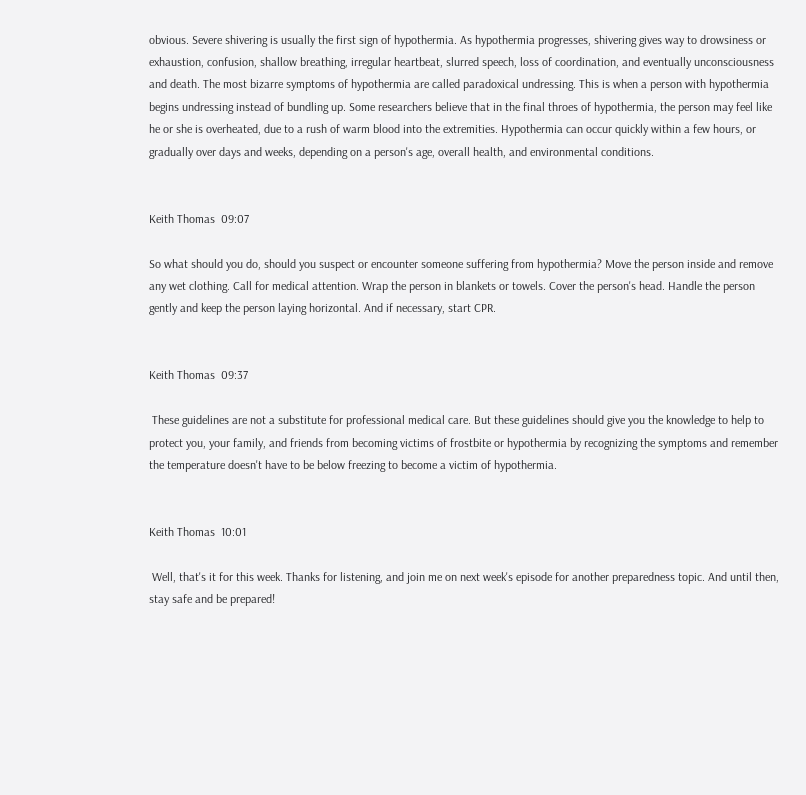obvious. Severe shivering is usually the first sign of hypothermia. As hypothermia progresses, shivering gives way to drowsiness or exhaustion, confusion, shallow breathing, irregular heartbeat, slurred speech, loss of coordination, and eventually unconsciousness and death. The most bizarre symptoms of hypothermia are called paradoxical undressing. This is when a person with hypothermia begins undressing instead of bundling up. Some researchers believe that in the final throes of hypothermia, the person may feel like he or she is overheated, due to a rush of warm blood into the extremities. Hypothermia can occur quickly within a few hours, or gradually over days and weeks, depending on a person's age, overall health, and environmental conditions.


Keith Thomas  09:07

So what should you do, should you suspect or encounter someone suffering from hypothermia? Move the person inside and remove any wet clothing. Call for medical attention. Wrap the person in blankets or towels. Cover the person's head. Handle the person gently and keep the person laying horizontal. And if necessary, start CPR.


Keith Thomas  09:37

 These guidelines are not a substitute for professional medical care. But these guidelines should give you the knowledge to help to protect you, your family, and friends from becoming victims of frostbite or hypothermia by recognizing the symptoms and remember the temperature doesn't have to be below freezing to become a victim of hypothermia.


Keith Thomas  10:01

 Well, that's it for this week. Thanks for listening, and join me on next week's episode for another preparedness topic. And until then, stay safe and be prepared!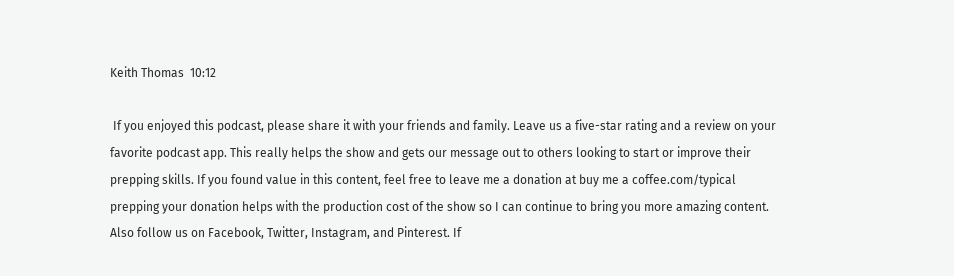Keith Thomas  10:12

 If you enjoyed this podcast, please share it with your friends and family. Leave us a five-star rating and a review on your favorite podcast app. This really helps the show and gets our message out to others looking to start or improve their prepping skills. If you found value in this content, feel free to leave me a donation at buy me a coffee.com/typical prepping your donation helps with the production cost of the show so I can continue to bring you more amazing content. Also follow us on Facebook, Twitter, Instagram, and Pinterest. If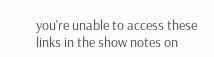you're unable to access these links in the show notes on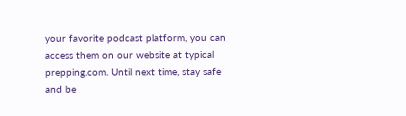your favorite podcast platform, you can access them on our website at typical prepping.com. Until next time, stay safe and be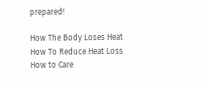prepared!

How The Body Loses Heat
How To Reduce Heat Loss
How to Care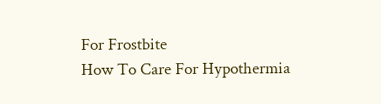For Frostbite
How To Care For Hypothermia